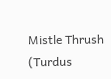Mistle Thrush (Turdus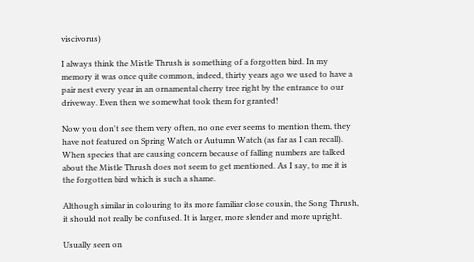viscivorus)

I always think the Mistle Thrush is something of a forgotten bird. In my memory it was once quite common, indeed, thirty years ago we used to have a pair nest every year in an ornamental cherry tree right by the entrance to our driveway. Even then we somewhat took them for granted!

Now you don't see them very often, no one ever seems to mention them, they have not featured on Spring Watch or Autumn Watch (as far as I can recall). When species that are causing concern because of falling numbers are talked about the Mistle Thrush does not seem to get mentioned. As I say, to me it is the forgotten bird which is such a shame.

Although similar in colouring to its more familiar close cousin, the Song Thrush, it should not really be confused. It is larger, more slender and more upright.

Usually seen on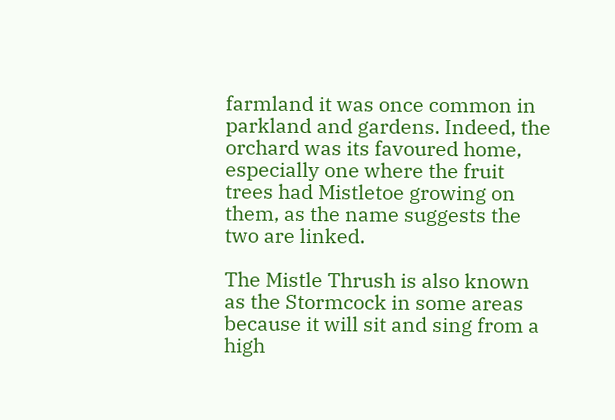farmland it was once common in parkland and gardens. Indeed, the orchard was its favoured home, especially one where the fruit trees had Mistletoe growing on them, as the name suggests the two are linked.

The Mistle Thrush is also known as the Stormcock in some areas because it will sit and sing from a high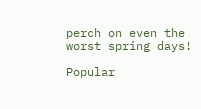perch on even the worst spring days!

Popular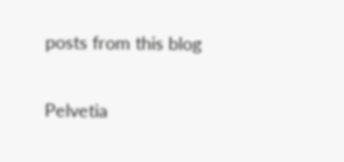posts from this blog

Pelvetia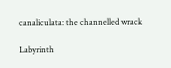canaliculata: the channelled wrack

Labyrinth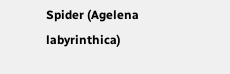Spider (Agelena labyrinthica)